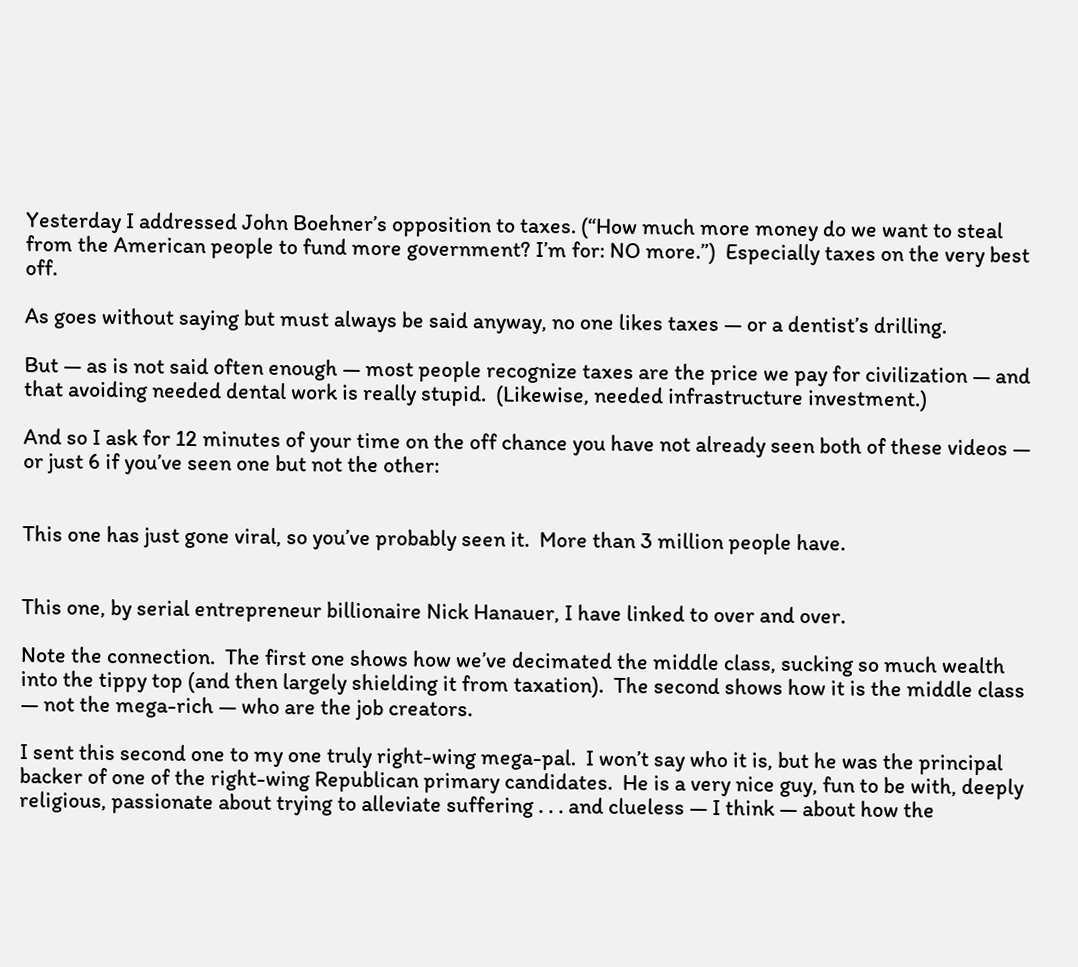Yesterday I addressed John Boehner’s opposition to taxes. (“How much more money do we want to steal from the American people to fund more government? I’m for: NO more.”)  Especially taxes on the very best off.

As goes without saying but must always be said anyway, no one likes taxes — or a dentist’s drilling.

But — as is not said often enough — most people recognize taxes are the price we pay for civilization — and that avoiding needed dental work is really stupid.  (Likewise, needed infrastructure investment.)

And so I ask for 12 minutes of your time on the off chance you have not already seen both of these videos — or just 6 if you’ve seen one but not the other:


This one has just gone viral, so you’ve probably seen it.  More than 3 million people have.


This one, by serial entrepreneur billionaire Nick Hanauer, I have linked to over and over.

Note the connection.  The first one shows how we’ve decimated the middle class, sucking so much wealth into the tippy top (and then largely shielding it from taxation).  The second shows how it is the middle class — not the mega-rich — who are the job creators.

I sent this second one to my one truly right-wing mega-pal.  I won’t say who it is, but he was the principal backer of one of the right-wing Republican primary candidates.  He is a very nice guy, fun to be with, deeply religious, passionate about trying to alleviate suffering . . . and clueless — I think — about how the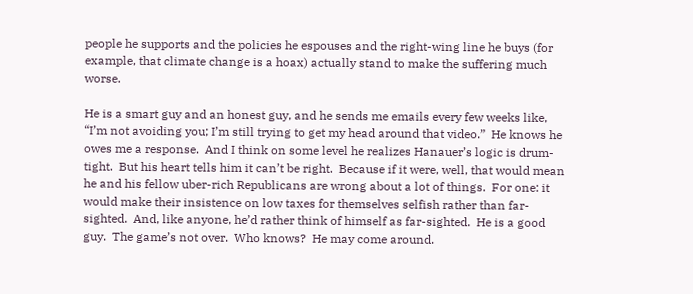people he supports and the policies he espouses and the right-wing line he buys (for example, that climate change is a hoax) actually stand to make the suffering much worse.

He is a smart guy and an honest guy, and he sends me emails every few weeks like, “I’m not avoiding you; I’m still trying to get my head around that video.”  He knows he owes me a response.  And I think on some level he realizes Hanauer’s logic is drum-tight.  But his heart tells him it can’t be right.  Because if it were, well, that would mean he and his fellow uber-rich Republicans are wrong about a lot of things.  For one: it would make their insistence on low taxes for themselves selfish rather than far-sighted.  And, like anyone, he’d rather think of himself as far-sighted.  He is a good guy.  The game’s not over.  Who knows?  He may come around.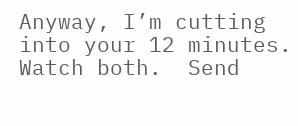Anyway, I’m cutting into your 12 minutes.  Watch both.  Send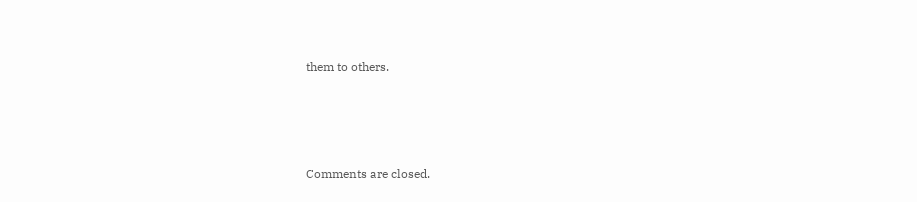them to others.




Comments are closed.